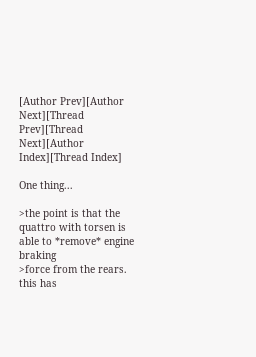[Author Prev][Author Next][Thread Prev][Thread Next][Author Index][Thread Index]

One thing...

>the point is that the quattro with torsen is able to *remove* engine braking
>force from the rears.  this has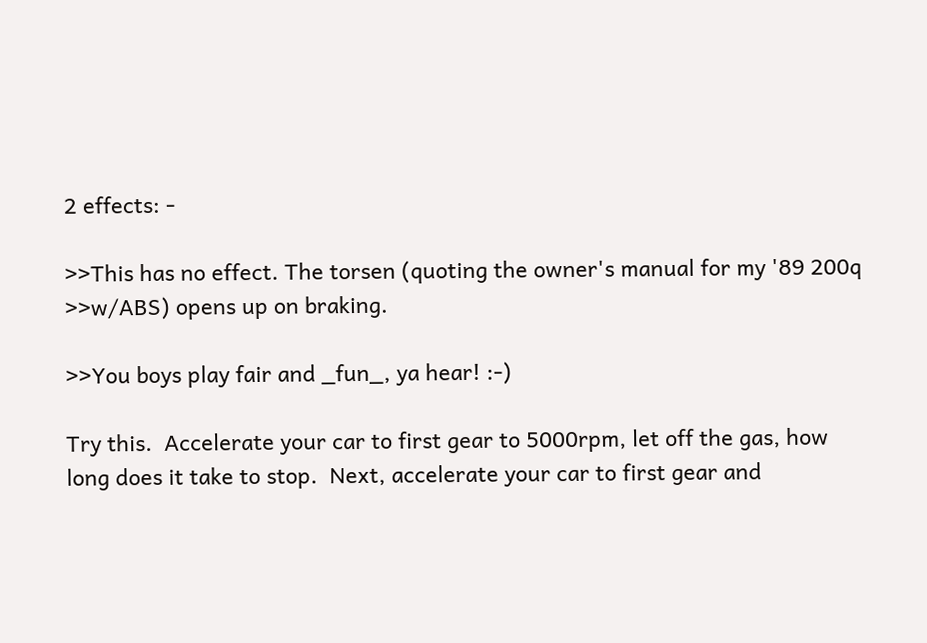2 effects: -

>>This has no effect. The torsen (quoting the owner's manual for my '89 200q
>>w/ABS) opens up on braking.

>>You boys play fair and _fun_, ya hear! :-)

Try this.  Accelerate your car to first gear to 5000rpm, let off the gas, how
long does it take to stop.  Next, accelerate your car to first gear and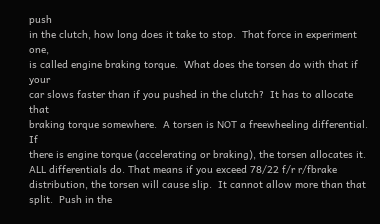push
in the clutch, how long does it take to stop.  That force in experiment one,
is called engine braking torque.  What does the torsen do with that if your
car slows faster than if you pushed in the clutch?  It has to allocate that
braking torque somewhere.  A torsen is NOT a freewheeling differential.  If
there is engine torque (accelerating or braking), the torsen allocates it.
ALL differentials do. That means if you exceed 78/22 f/r r/fbrake
distribution, the torsen will cause slip.  It cannot allow more than that
split.  Push in the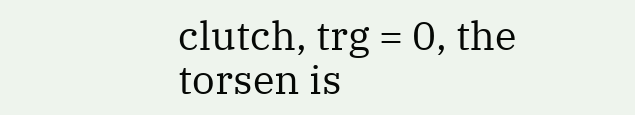clutch, trg = 0, the torsen is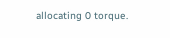allocating 0 torque.